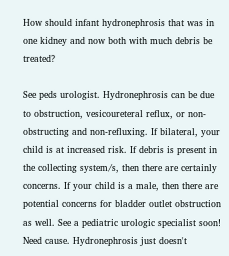How should infant hydronephrosis that was in one kidney and now both with much debris be treated?

See peds urologist. Hydronephrosis can be due to obstruction, vesicoureteral reflux, or non-obstructing and non-refluxing. If bilateral, your child is at increased risk. If debris is present in the collecting system/s, then there are certainly concerns. If your child is a male, then there are potential concerns for bladder outlet obstruction as well. See a pediatric urologic specialist soon!
Need cause. Hydronephrosis just doesn't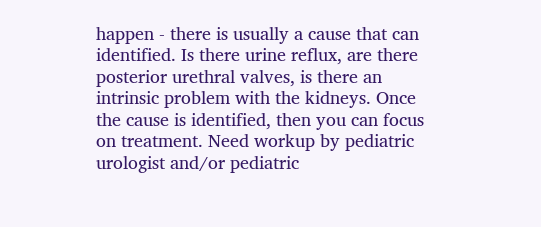happen - there is usually a cause that can identified. Is there urine reflux, are there posterior urethral valves, is there an intrinsic problem with the kidneys. Once the cause is identified, then you can focus on treatment. Need workup by pediatric urologist and/or pediatric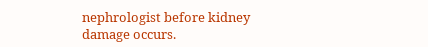nephrologist before kidney damage occurs.